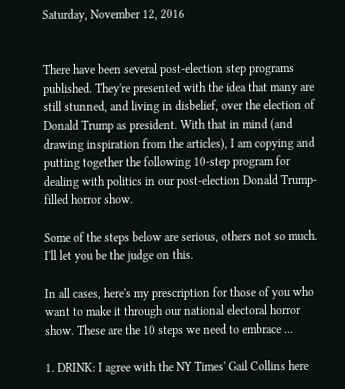Saturday, November 12, 2016


There have been several post-election step programs published. They're presented with the idea that many are still stunned, and living in disbelief, over the election of Donald Trump as president. With that in mind (and drawing inspiration from the articles), I am copying and putting together the following 10-step program for dealing with politics in our post-election Donald Trump-filled horror show.

Some of the steps below are serious, others not so much. I'll let you be the judge on this.

In all cases, here's my prescription for those of you who want to make it through our national electoral horror show. These are the 10 steps we need to embrace ...

1. DRINK: I agree with the NY Times' Gail Collins here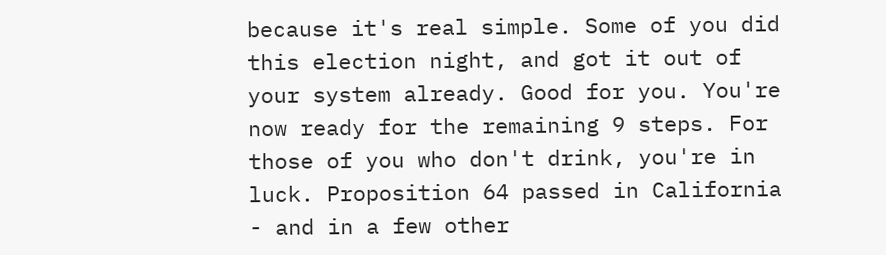because it's real simple. Some of you did this election night, and got it out of your system already. Good for you. You're now ready for the remaining 9 steps. For those of you who don't drink, you're in luck. Proposition 64 passed in California - and in a few other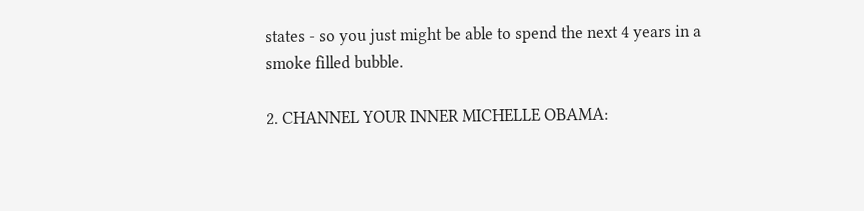states - so you just might be able to spend the next 4 years in a smoke filled bubble.

2. CHANNEL YOUR INNER MICHELLE OBAMA: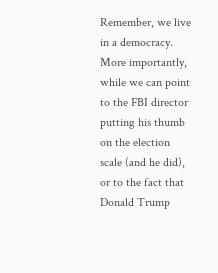Remember, we live in a democracy. More importantly, while we can point to the FBI director putting his thumb on the election scale (and he did), or to the fact that Donald Trump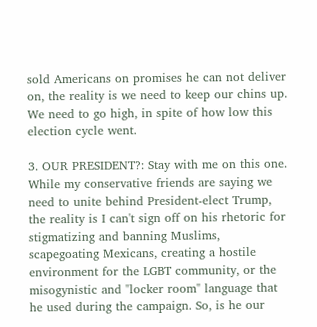sold Americans on promises he can not deliver on, the reality is we need to keep our chins up. We need to go high, in spite of how low this election cycle went.

3. OUR PRESIDENT?: Stay with me on this one. While my conservative friends are saying we need to unite behind President-elect Trump, the reality is I can't sign off on his rhetoric for stigmatizing and banning Muslims, scapegoating Mexicans, creating a hostile environment for the LGBT community, or the misogynistic and "locker room" language that he used during the campaign. So, is he our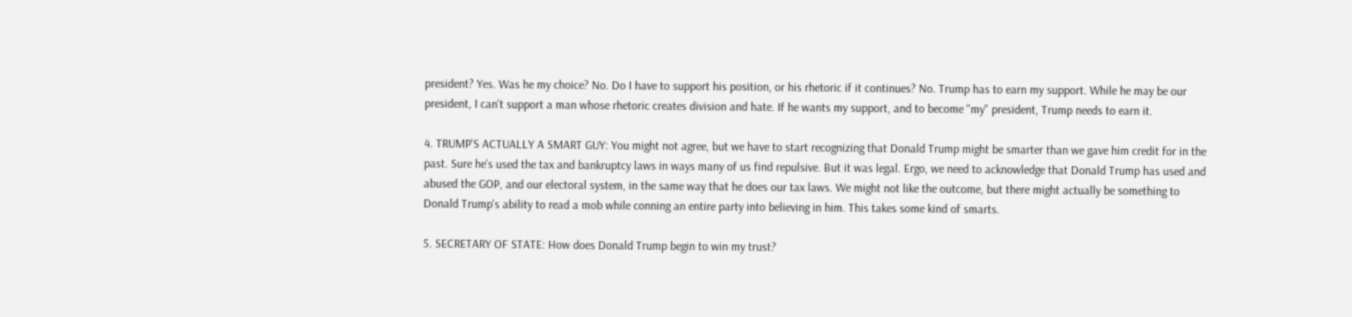president? Yes. Was he my choice? No. Do I have to support his position, or his rhetoric if it continues? No. Trump has to earn my support. While he may be our president, I can't support a man whose rhetoric creates division and hate. If he wants my support, and to become "my" president, Trump needs to earn it.

4. TRUMP'S ACTUALLY A SMART GUY: You might not agree, but we have to start recognizing that Donald Trump might be smarter than we gave him credit for in the past. Sure he's used the tax and bankruptcy laws in ways many of us find repulsive. But it was legal. Ergo, we need to acknowledge that Donald Trump has used and abused the GOP, and our electoral system, in the same way that he does our tax laws. We might not like the outcome, but there might actually be something to Donald Trump's ability to read a mob while conning an entire party into believing in him. This takes some kind of smarts.

5. SECRETARY OF STATE: How does Donald Trump begin to win my trust?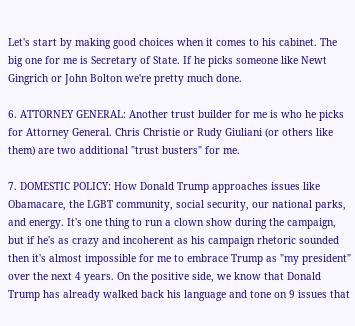Let's start by making good choices when it comes to his cabinet. The big one for me is Secretary of State. If he picks someone like Newt Gingrich or John Bolton we're pretty much done.

6. ATTORNEY GENERAL: Another trust builder for me is who he picks for Attorney General. Chris Christie or Rudy Giuliani (or others like them) are two additional "trust busters" for me.

7. DOMESTIC POLICY: How Donald Trump approaches issues like Obamacare, the LGBT community, social security, our national parks, and energy. It's one thing to run a clown show during the campaign, but if he's as crazy and incoherent as his campaign rhetoric sounded then it's almost impossible for me to embrace Trump as "my president" over the next 4 years. On the positive side, we know that Donald Trump has already walked back his language and tone on 9 issues that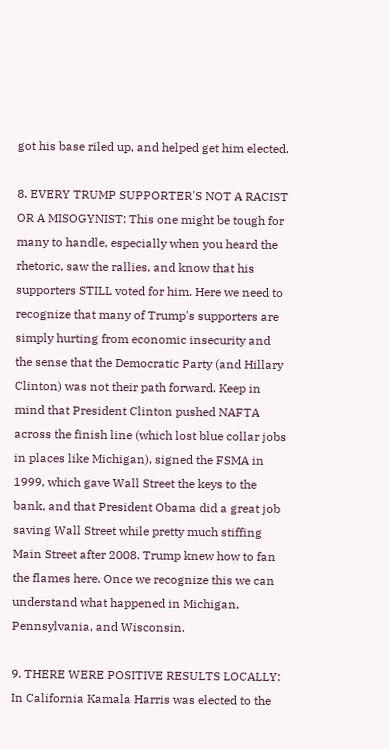got his base riled up, and helped get him elected.

8. EVERY TRUMP SUPPORTER'S NOT A RACIST OR A MISOGYNIST: This one might be tough for many to handle, especially when you heard the rhetoric, saw the rallies, and know that his supporters STILL voted for him. Here we need to recognize that many of Trump's supporters are simply hurting from economic insecurity and the sense that the Democratic Party (and Hillary Clinton) was not their path forward. Keep in mind that President Clinton pushed NAFTA across the finish line (which lost blue collar jobs in places like Michigan), signed the FSMA in 1999, which gave Wall Street the keys to the bank, and that President Obama did a great job saving Wall Street while pretty much stiffing Main Street after 2008. Trump knew how to fan the flames here. Once we recognize this we can understand what happened in Michigan, Pennsylvania, and Wisconsin.

9. THERE WERE POSITIVE RESULTS LOCALLY: In California Kamala Harris was elected to the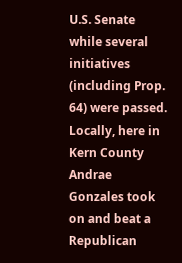U.S. Senate while several initiatives (including Prop. 64) were passed. Locally, here in Kern County Andrae Gonzales took on and beat a Republican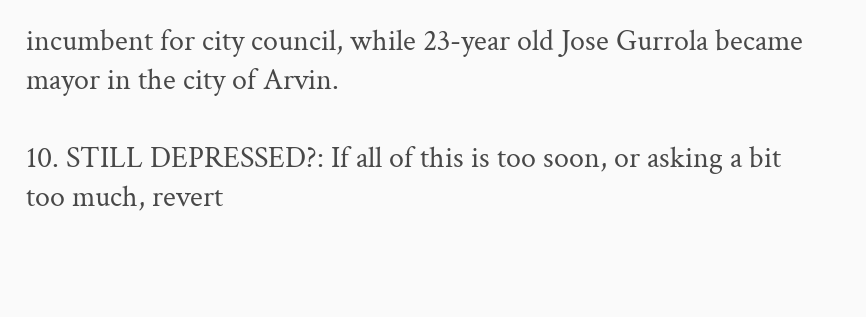incumbent for city council, while 23-year old Jose Gurrola became mayor in the city of Arvin.

10. STILL DEPRESSED?: If all of this is too soon, or asking a bit too much, revert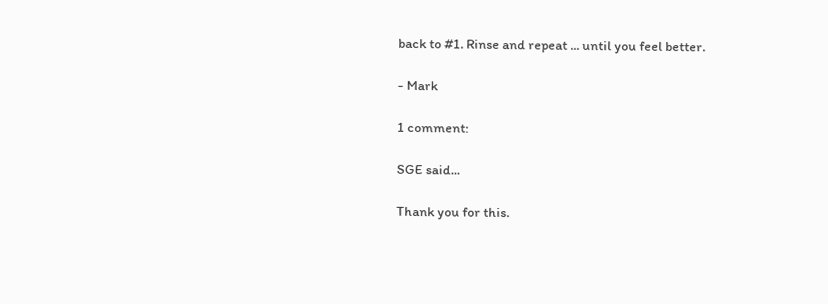back to #1. Rinse and repeat ... until you feel better.

- Mark

1 comment:

SGE said...

Thank you for this.